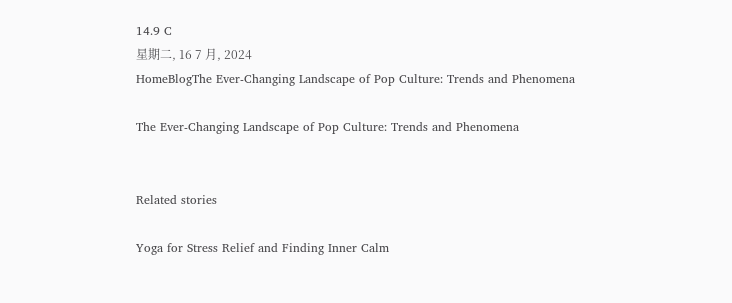14.9 C
星期二, 16 7 月, 2024
HomeBlogThe Ever-Changing Landscape of Pop Culture: Trends and Phenomena

The Ever-Changing Landscape of Pop Culture: Trends and Phenomena


Related stories

Yoga for Stress Relief and Finding Inner Calm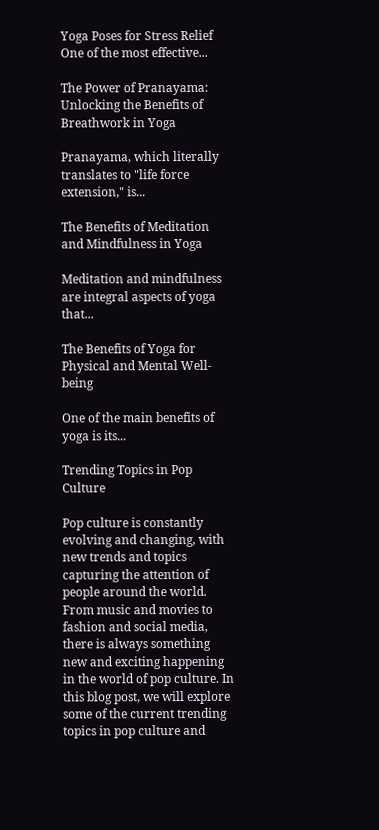Yoga Poses for Stress Relief One of the most effective...

The Power of Pranayama: Unlocking the Benefits of Breathwork in Yoga

Pranayama, which literally translates to "life force extension," is...

The Benefits of Meditation and Mindfulness in Yoga

Meditation and mindfulness are integral aspects of yoga that...

The Benefits of Yoga for Physical and Mental Well-being

One of the main benefits of yoga is its...

Trending Topics in Pop Culture

Pop culture is constantly evolving and changing, with new trends and topics capturing the attention of people around the world. From music and movies to fashion and social media, there is always something new and exciting happening in the world of pop culture. In this blog post, we will explore some of the current trending topics in pop culture and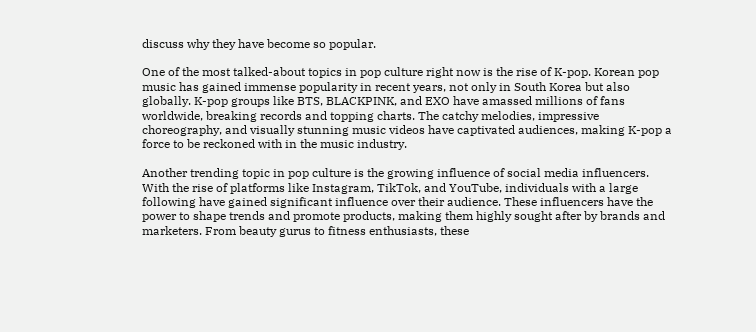discuss why they have become so popular.

One of the most talked-about topics in pop culture right now is the rise of K-pop. Korean pop music has gained immense popularity in recent years, not only in South Korea but also globally. K-pop groups like BTS, BLACKPINK, and EXO have amassed millions of fans worldwide, breaking records and topping charts. The catchy melodies, impressive choreography, and visually stunning music videos have captivated audiences, making K-pop a force to be reckoned with in the music industry.

Another trending topic in pop culture is the growing influence of social media influencers. With the rise of platforms like Instagram, TikTok, and YouTube, individuals with a large following have gained significant influence over their audience. These influencers have the power to shape trends and promote products, making them highly sought after by brands and marketers. From beauty gurus to fitness enthusiasts, these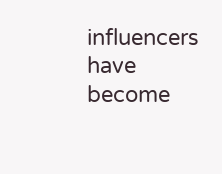influencers have become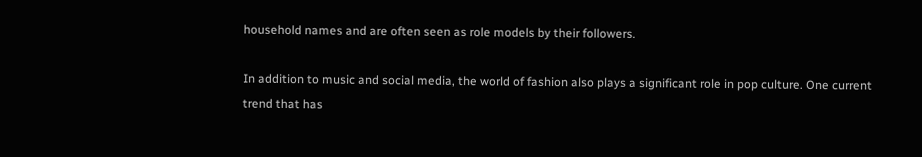household names and are often seen as role models by their followers.

In addition to music and social media, the world of fashion also plays a significant role in pop culture. One current trend that has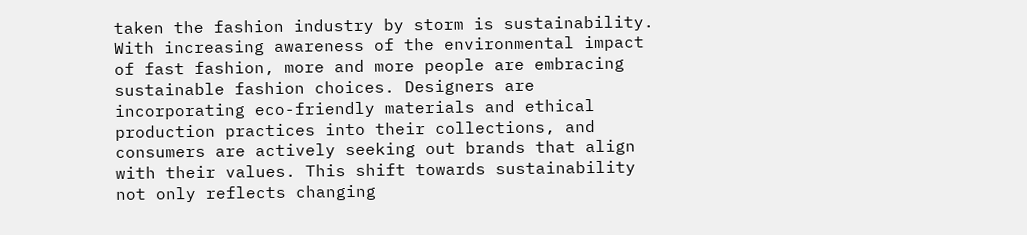taken the fashion industry by storm is sustainability. With increasing awareness of the environmental impact of fast fashion, more and more people are embracing sustainable fashion choices. Designers are incorporating eco-friendly materials and ethical production practices into their collections, and consumers are actively seeking out brands that align with their values. This shift towards sustainability not only reflects changing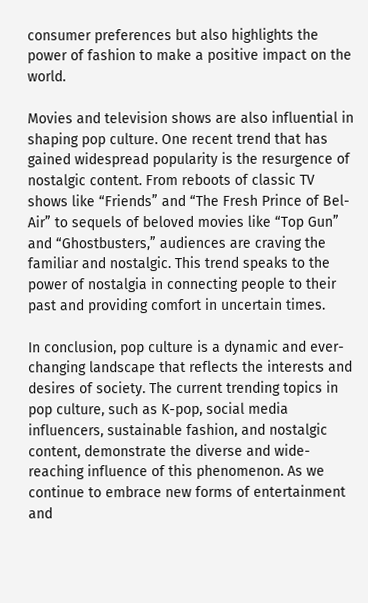consumer preferences but also highlights the power of fashion to make a positive impact on the world.

Movies and television shows are also influential in shaping pop culture. One recent trend that has gained widespread popularity is the resurgence of nostalgic content. From reboots of classic TV shows like “Friends” and “The Fresh Prince of Bel-Air” to sequels of beloved movies like “Top Gun” and “Ghostbusters,” audiences are craving the familiar and nostalgic. This trend speaks to the power of nostalgia in connecting people to their past and providing comfort in uncertain times.

In conclusion, pop culture is a dynamic and ever-changing landscape that reflects the interests and desires of society. The current trending topics in pop culture, such as K-pop, social media influencers, sustainable fashion, and nostalgic content, demonstrate the diverse and wide-reaching influence of this phenomenon. As we continue to embrace new forms of entertainment and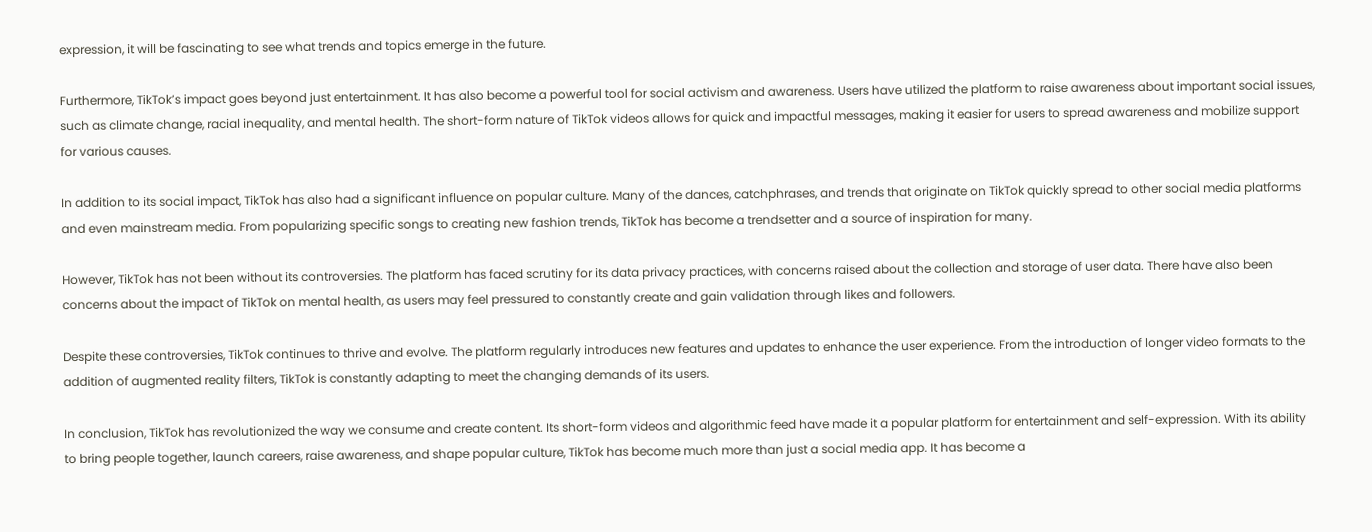expression, it will be fascinating to see what trends and topics emerge in the future.

Furthermore, TikTok’s impact goes beyond just entertainment. It has also become a powerful tool for social activism and awareness. Users have utilized the platform to raise awareness about important social issues, such as climate change, racial inequality, and mental health. The short-form nature of TikTok videos allows for quick and impactful messages, making it easier for users to spread awareness and mobilize support for various causes.

In addition to its social impact, TikTok has also had a significant influence on popular culture. Many of the dances, catchphrases, and trends that originate on TikTok quickly spread to other social media platforms and even mainstream media. From popularizing specific songs to creating new fashion trends, TikTok has become a trendsetter and a source of inspiration for many.

However, TikTok has not been without its controversies. The platform has faced scrutiny for its data privacy practices, with concerns raised about the collection and storage of user data. There have also been concerns about the impact of TikTok on mental health, as users may feel pressured to constantly create and gain validation through likes and followers.

Despite these controversies, TikTok continues to thrive and evolve. The platform regularly introduces new features and updates to enhance the user experience. From the introduction of longer video formats to the addition of augmented reality filters, TikTok is constantly adapting to meet the changing demands of its users.

In conclusion, TikTok has revolutionized the way we consume and create content. Its short-form videos and algorithmic feed have made it a popular platform for entertainment and self-expression. With its ability to bring people together, launch careers, raise awareness, and shape popular culture, TikTok has become much more than just a social media app. It has become a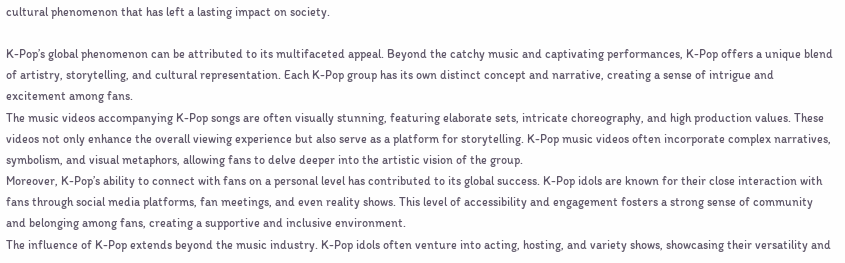cultural phenomenon that has left a lasting impact on society.

K-Pop’s global phenomenon can be attributed to its multifaceted appeal. Beyond the catchy music and captivating performances, K-Pop offers a unique blend of artistry, storytelling, and cultural representation. Each K-Pop group has its own distinct concept and narrative, creating a sense of intrigue and excitement among fans.
The music videos accompanying K-Pop songs are often visually stunning, featuring elaborate sets, intricate choreography, and high production values. These videos not only enhance the overall viewing experience but also serve as a platform for storytelling. K-Pop music videos often incorporate complex narratives, symbolism, and visual metaphors, allowing fans to delve deeper into the artistic vision of the group.
Moreover, K-Pop’s ability to connect with fans on a personal level has contributed to its global success. K-Pop idols are known for their close interaction with fans through social media platforms, fan meetings, and even reality shows. This level of accessibility and engagement fosters a strong sense of community and belonging among fans, creating a supportive and inclusive environment.
The influence of K-Pop extends beyond the music industry. K-Pop idols often venture into acting, hosting, and variety shows, showcasing their versatility and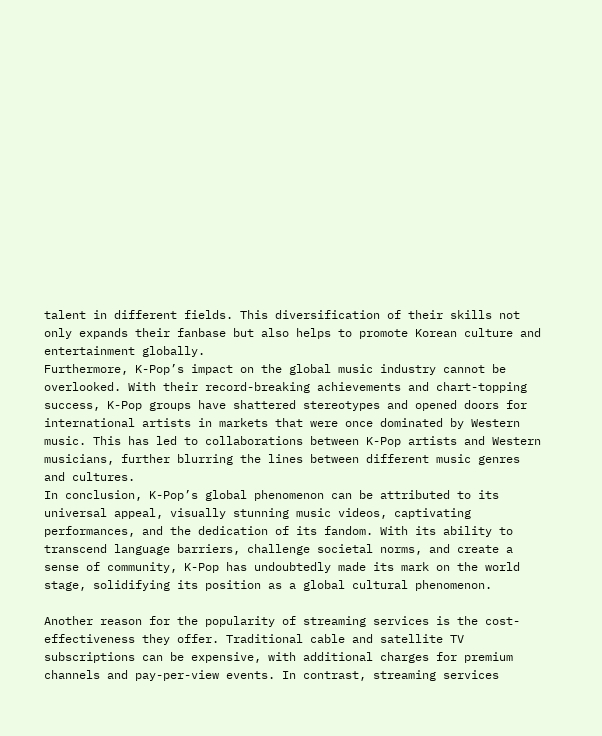talent in different fields. This diversification of their skills not only expands their fanbase but also helps to promote Korean culture and entertainment globally.
Furthermore, K-Pop’s impact on the global music industry cannot be overlooked. With their record-breaking achievements and chart-topping success, K-Pop groups have shattered stereotypes and opened doors for international artists in markets that were once dominated by Western music. This has led to collaborations between K-Pop artists and Western musicians, further blurring the lines between different music genres and cultures.
In conclusion, K-Pop’s global phenomenon can be attributed to its universal appeal, visually stunning music videos, captivating performances, and the dedication of its fandom. With its ability to transcend language barriers, challenge societal norms, and create a sense of community, K-Pop has undoubtedly made its mark on the world stage, solidifying its position as a global cultural phenomenon.

Another reason for the popularity of streaming services is the cost-effectiveness they offer. Traditional cable and satellite TV subscriptions can be expensive, with additional charges for premium channels and pay-per-view events. In contrast, streaming services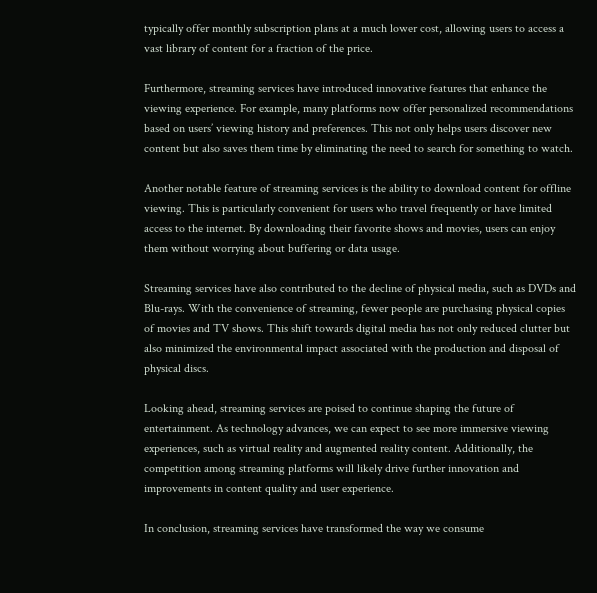typically offer monthly subscription plans at a much lower cost, allowing users to access a vast library of content for a fraction of the price.

Furthermore, streaming services have introduced innovative features that enhance the viewing experience. For example, many platforms now offer personalized recommendations based on users’ viewing history and preferences. This not only helps users discover new content but also saves them time by eliminating the need to search for something to watch.

Another notable feature of streaming services is the ability to download content for offline viewing. This is particularly convenient for users who travel frequently or have limited access to the internet. By downloading their favorite shows and movies, users can enjoy them without worrying about buffering or data usage.

Streaming services have also contributed to the decline of physical media, such as DVDs and Blu-rays. With the convenience of streaming, fewer people are purchasing physical copies of movies and TV shows. This shift towards digital media has not only reduced clutter but also minimized the environmental impact associated with the production and disposal of physical discs.

Looking ahead, streaming services are poised to continue shaping the future of entertainment. As technology advances, we can expect to see more immersive viewing experiences, such as virtual reality and augmented reality content. Additionally, the competition among streaming platforms will likely drive further innovation and improvements in content quality and user experience.

In conclusion, streaming services have transformed the way we consume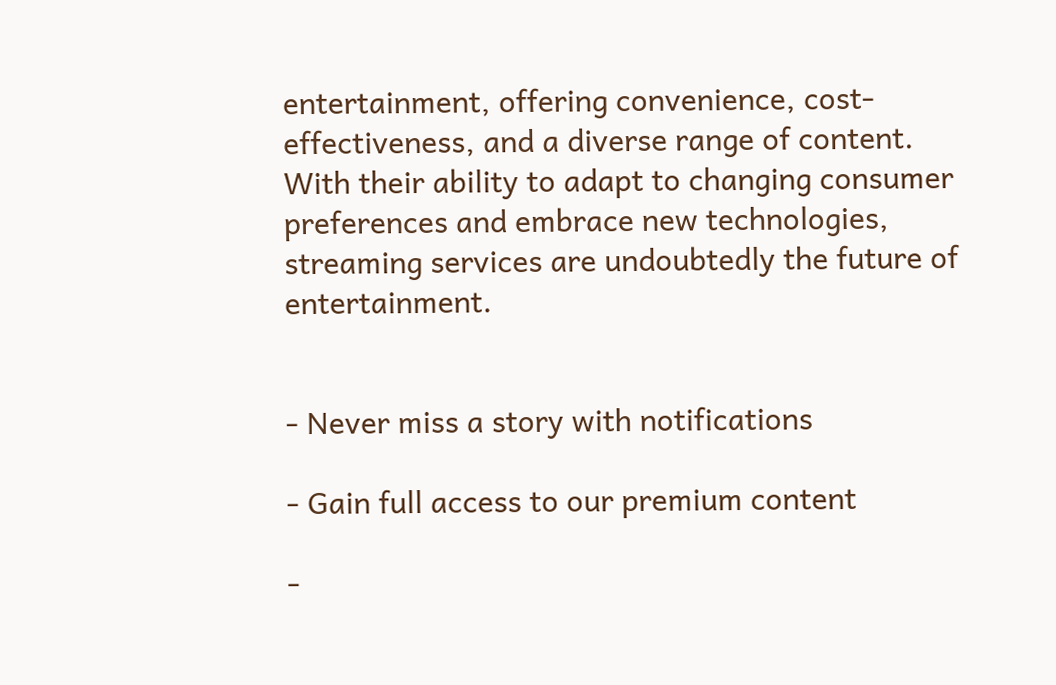entertainment, offering convenience, cost-effectiveness, and a diverse range of content. With their ability to adapt to changing consumer preferences and embrace new technologies, streaming services are undoubtedly the future of entertainment.


- Never miss a story with notifications

- Gain full access to our premium content

-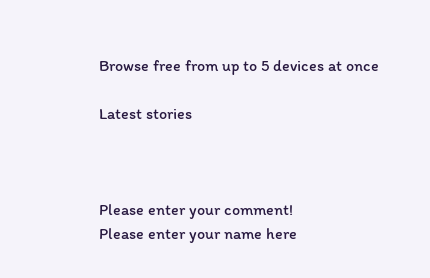Browse free from up to 5 devices at once

Latest stories



Please enter your comment!
Please enter your name here